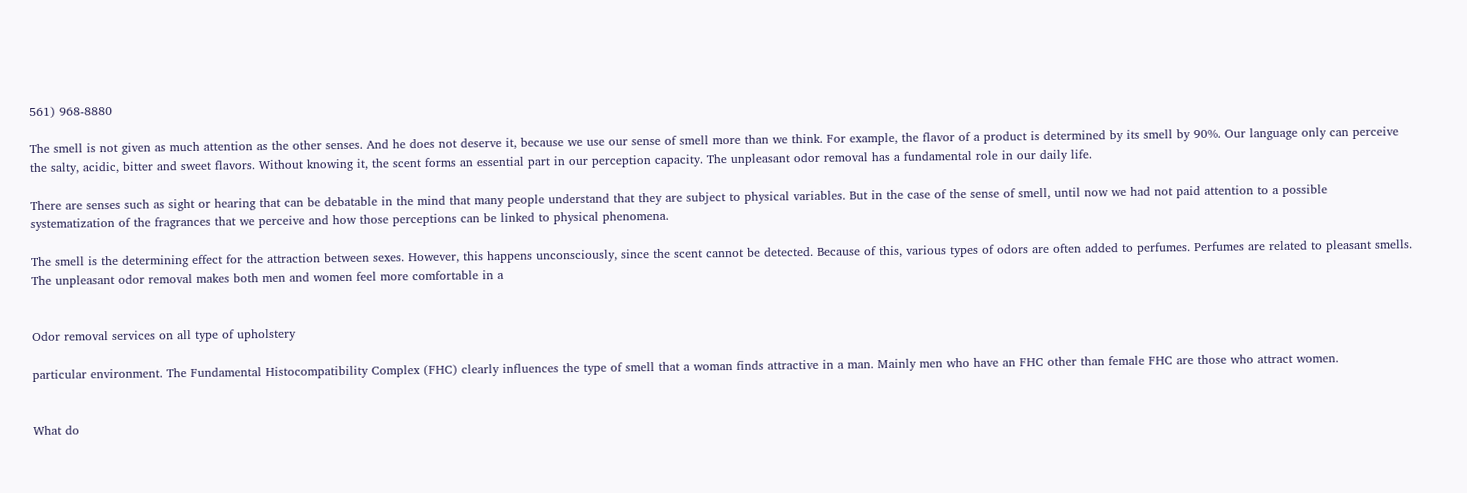561) 968-8880

The smell is not given as much attention as the other senses. And he does not deserve it, because we use our sense of smell more than we think. For example, the flavor of a product is determined by its smell by 90%. Our language only can perceive the salty, acidic, bitter and sweet flavors. Without knowing it, the scent forms an essential part in our perception capacity. The unpleasant odor removal has a fundamental role in our daily life.

There are senses such as sight or hearing that can be debatable in the mind that many people understand that they are subject to physical variables. But in the case of the sense of smell, until now we had not paid attention to a possible systematization of the fragrances that we perceive and how those perceptions can be linked to physical phenomena.

The smell is the determining effect for the attraction between sexes. However, this happens unconsciously, since the scent cannot be detected. Because of this, various types of odors are often added to perfumes. Perfumes are related to pleasant smells. The unpleasant odor removal makes both men and women feel more comfortable in a


Odor removal services on all type of upholstery

particular environment. The Fundamental Histocompatibility Complex (FHC) clearly influences the type of smell that a woman finds attractive in a man. Mainly men who have an FHC other than female FHC are those who attract women.


What do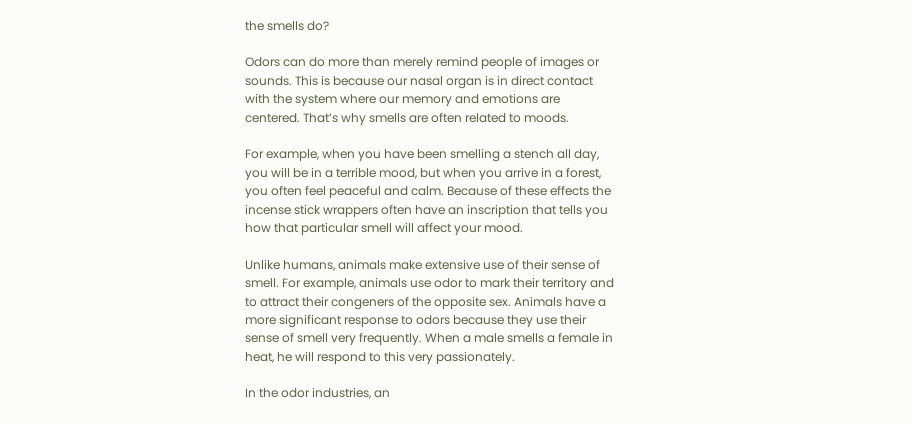the smells do?

Odors can do more than merely remind people of images or sounds. This is because our nasal organ is in direct contact with the system where our memory and emotions are centered. That’s why smells are often related to moods.

For example, when you have been smelling a stench all day, you will be in a terrible mood, but when you arrive in a forest, you often feel peaceful and calm. Because of these effects the incense stick wrappers often have an inscription that tells you how that particular smell will affect your mood.

Unlike humans, animals make extensive use of their sense of smell. For example, animals use odor to mark their territory and to attract their congeners of the opposite sex. Animals have a more significant response to odors because they use their sense of smell very frequently. When a male smells a female in heat, he will respond to this very passionately.

In the odor industries, an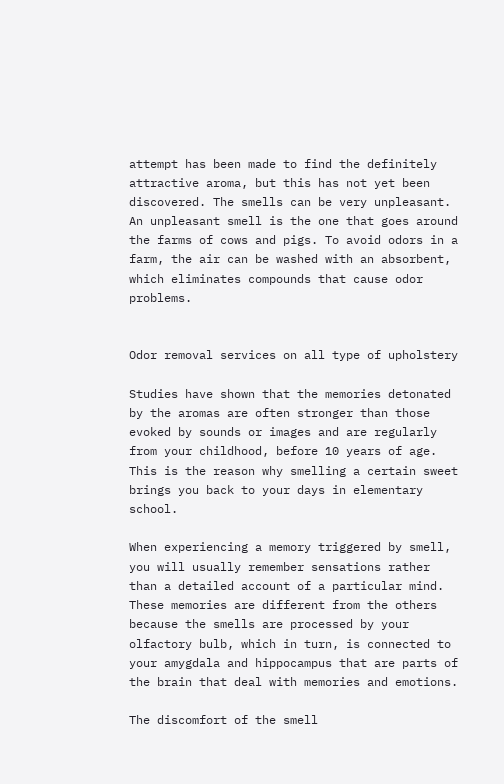attempt has been made to find the definitely attractive aroma, but this has not yet been discovered. The smells can be very unpleasant. An unpleasant smell is the one that goes around the farms of cows and pigs. To avoid odors in a farm, the air can be washed with an absorbent, which eliminates compounds that cause odor problems.


Odor removal services on all type of upholstery

Studies have shown that the memories detonated by the aromas are often stronger than those evoked by sounds or images and are regularly from your childhood, before 10 years of age. This is the reason why smelling a certain sweet brings you back to your days in elementary school.

When experiencing a memory triggered by smell, you will usually remember sensations rather than a detailed account of a particular mind. These memories are different from the others because the smells are processed by your olfactory bulb, which in turn, is connected to your amygdala and hippocampus that are parts of the brain that deal with memories and emotions.

The discomfort of the smell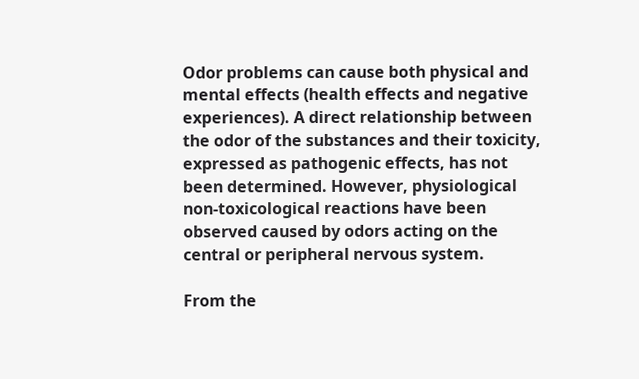Odor problems can cause both physical and mental effects (health effects and negative experiences). A direct relationship between the odor of the substances and their toxicity, expressed as pathogenic effects, has not been determined. However, physiological non-toxicological reactions have been observed caused by odors acting on the central or peripheral nervous system.

From the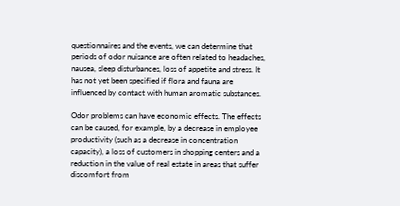questionnaires and the events, we can determine that periods of odor nuisance are often related to headaches, nausea, sleep disturbances, loss of appetite and stress. It has not yet been specified if flora and fauna are influenced by contact with human aromatic substances.

Odor problems can have economic effects. The effects can be caused, for example, by a decrease in employee productivity (such as a decrease in concentration capacity), a loss of customers in shopping centers and a reduction in the value of real estate in areas that suffer discomfort from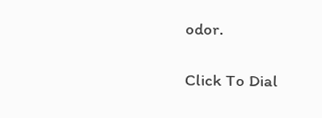odor.

Click To Dial